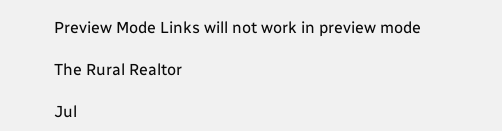Preview Mode Links will not work in preview mode

The Rural Realtor

Jul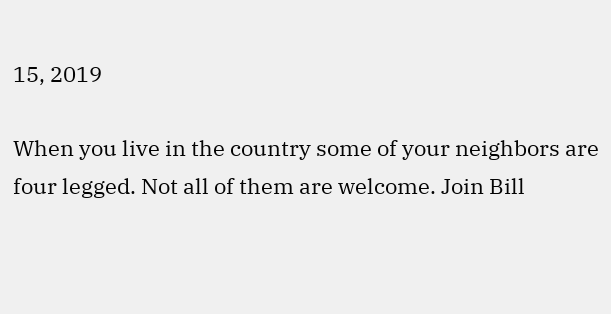15, 2019

When you live in the country some of your neighbors are four legged. Not all of them are welcome. Join Bill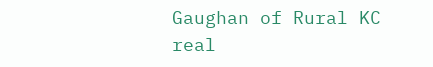Gaughan of Rural KC real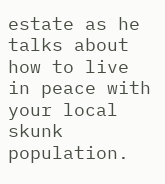estate as he talks about how to live in peace with your local skunk population.